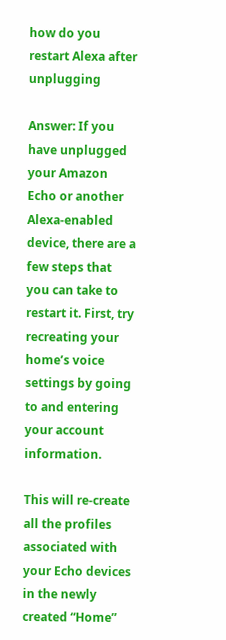how do you restart Alexa after unplugging

Answer: If you have unplugged your Amazon Echo or another Alexa-enabled device, there are a few steps that you can take to restart it. First, try recreating your home’s voice settings by going to and entering your account information.

This will re-create all the profiles associated with your Echo devices in the newly created “Home”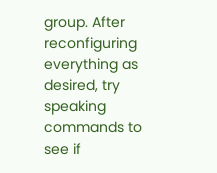group. After reconfiguring everything as desired, try speaking commands to see if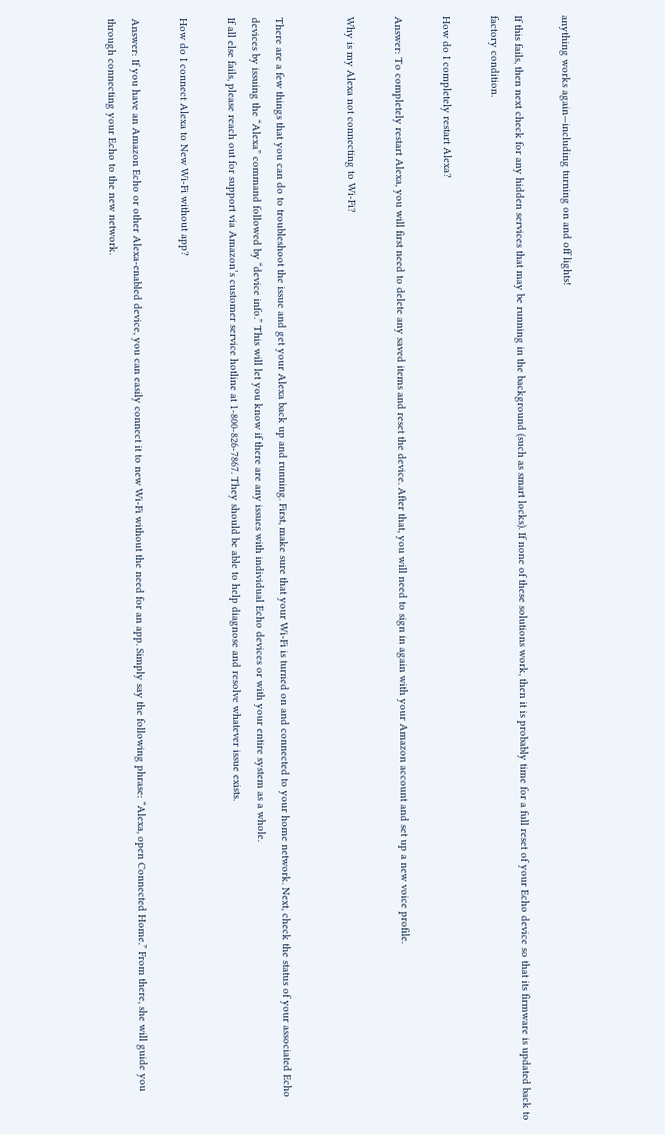anything works again—including turning on and off lights!

If this fails, then next check for any hidden services that may be running in the background (such as smart locks). If none of these solutions work, then it is probably time for a full reset of your Echo device so that its firmware is updated back to factory condition.

How do I completely restart Alexa?

Answer: To completely restart Alexa, you will first need to delete any saved items and reset the device. After that, you will need to sign in again with your Amazon account and set up a new voice profile.

Why is my Alexa not connecting to Wi-Fi?


There are a few things that you can do to troubleshoot the issue and get your Alexa back up and running. First, make sure that your Wi-Fi is turned on and connected to your home network. Next, check the status of your associated Echo devices by issuing the “Alexa” command followed by “device info.” This will let you know if there are any issues with individual Echo devices or with your entire system as a whole.
If all else fails, please reach out for support via Amazon’s customer service hotline at 1-800-826-7867. They should be able to help diagnose and resolve whatever issue exists.

How do I connect Alexa to New Wi-Fi without app?

Answer: If you have an Amazon Echo or other Alexa-enabled device, you can easily connect it to new Wi-Fi without the need for an app. Simply say the following phrase: “Alexa, open Connected Home.” From there, she will guide you through connecting your Echo to the new network.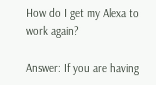How do I get my Alexa to work again?

Answer: If you are having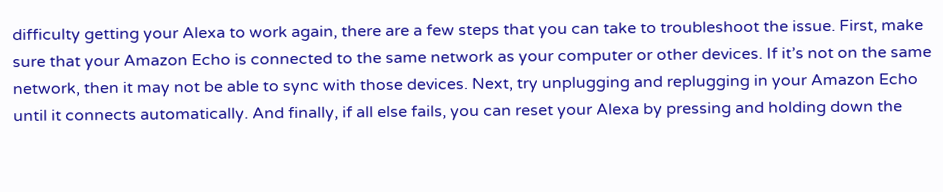difficulty getting your Alexa to work again, there are a few steps that you can take to troubleshoot the issue. First, make sure that your Amazon Echo is connected to the same network as your computer or other devices. If it’s not on the same network, then it may not be able to sync with those devices. Next, try unplugging and replugging in your Amazon Echo until it connects automatically. And finally, if all else fails, you can reset your Alexa by pressing and holding down the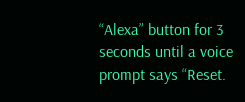“Alexa” button for 3 seconds until a voice prompt says “Reset.